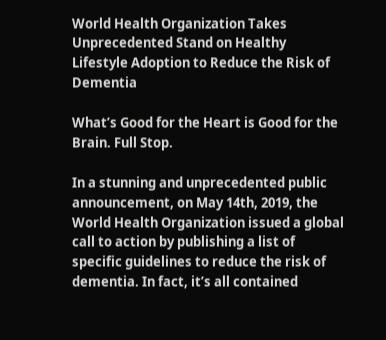World Health Organization Takes Unprecedented Stand on Healthy Lifestyle Adoption to Reduce the Risk of Dementia

What’s Good for the Heart is Good for the Brain. Full Stop.

In a stunning and unprecedented public announcement, on May 14th, 2019, the World Health Organization issued a global call to action by publishing a list of specific guidelines to reduce the risk of dementia. In fact, it’s all contained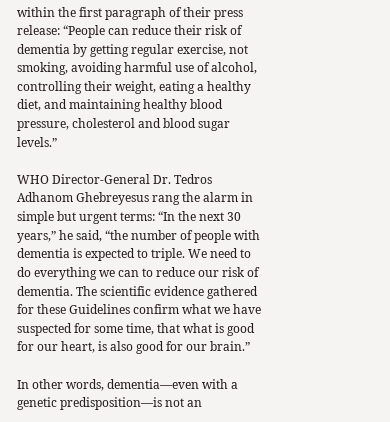within the first paragraph of their press release: “People can reduce their risk of dementia by getting regular exercise, not smoking, avoiding harmful use of alcohol, controlling their weight, eating a healthy diet, and maintaining healthy blood pressure, cholesterol and blood sugar levels.”

WHO Director-General Dr. Tedros Adhanom Ghebreyesus rang the alarm in simple but urgent terms: “In the next 30 years,” he said, “the number of people with dementia is expected to triple. We need to do everything we can to reduce our risk of dementia. The scientific evidence gathered for these Guidelines confirm what we have suspected for some time, that what is good for our heart, is also good for our brain.”

In other words, dementia––even with a genetic predisposition––is not an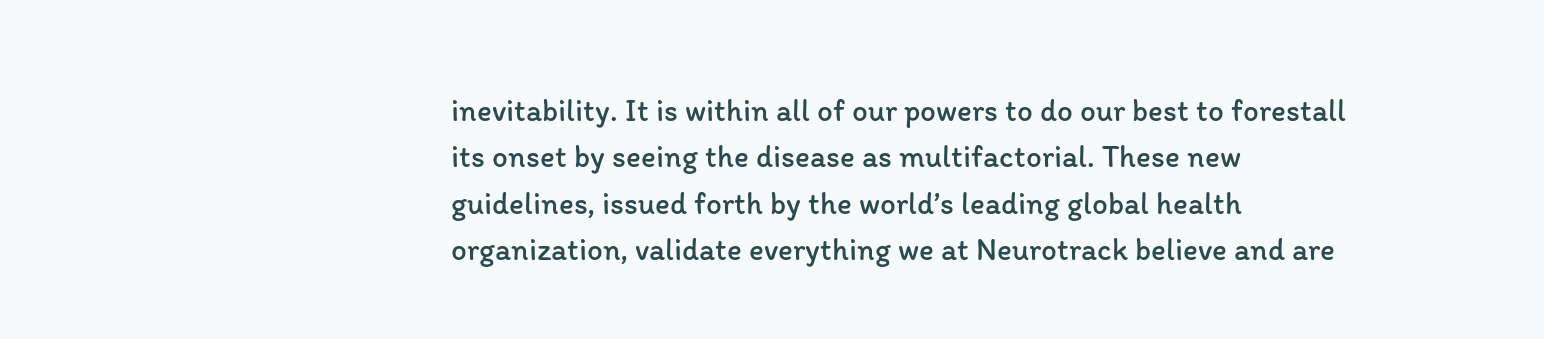inevitability. It is within all of our powers to do our best to forestall its onset by seeing the disease as multifactorial. These new guidelines, issued forth by the world’s leading global health organization, validate everything we at Neurotrack believe and are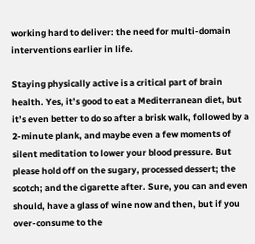working hard to deliver: the need for multi-domain interventions earlier in life.

Staying physically active is a critical part of brain health. Yes, it’s good to eat a Mediterranean diet, but it’s even better to do so after a brisk walk, followed by a 2-minute plank, and maybe even a few moments of silent meditation to lower your blood pressure. But please hold off on the sugary, processed dessert; the scotch; and the cigarette after. Sure, you can and even should, have a glass of wine now and then, but if you over-consume to the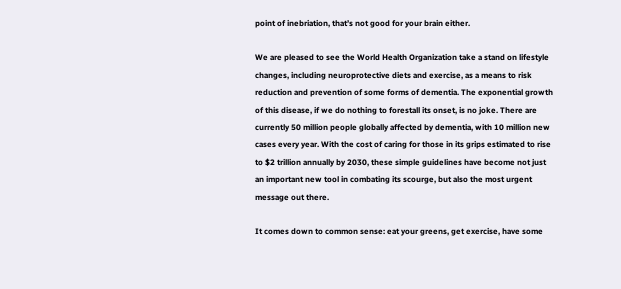point of inebriation, that’s not good for your brain either.

We are pleased to see the World Health Organization take a stand on lifestyle changes, including neuroprotective diets and exercise, as a means to risk reduction and prevention of some forms of dementia. The exponential growth of this disease, if we do nothing to forestall its onset, is no joke. There are currently 50 million people globally affected by dementia, with 10 million new cases every year. With the cost of caring for those in its grips estimated to rise to $2 trillion annually by 2030, these simple guidelines have become not just an important new tool in combating its scourge, but also the most urgent message out there.

It comes down to common sense: eat your greens, get exercise, have some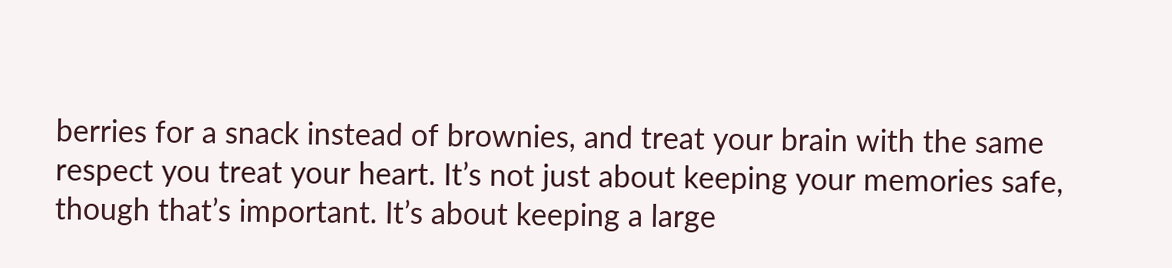berries for a snack instead of brownies, and treat your brain with the same respect you treat your heart. It’s not just about keeping your memories safe, though that’s important. It’s about keeping a large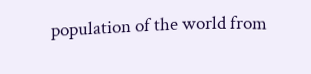population of the world from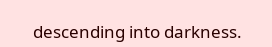descending into darkness.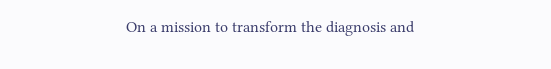On a mission to transform the diagnosis and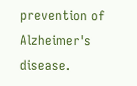prevention of Alzheimer's disease.